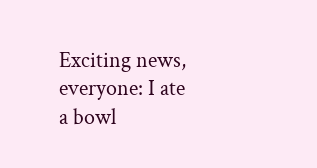Exciting news, everyone: I ate a bowl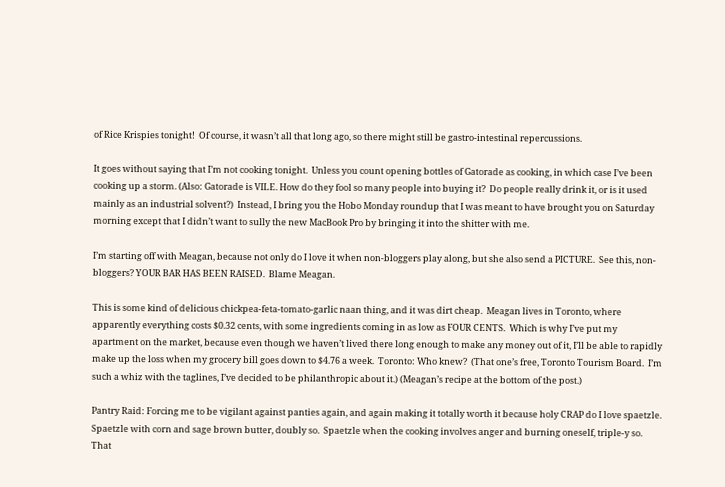of Rice Krispies tonight!  Of course, it wasn’t all that long ago, so there might still be gastro-intestinal repercussions.

It goes without saying that I’m not cooking tonight.  Unless you count opening bottles of Gatorade as cooking, in which case I’ve been cooking up a storm. (Also: Gatorade is VILE. How do they fool so many people into buying it?  Do people really drink it, or is it used mainly as an industrial solvent?)  Instead, I bring you the Hobo Monday roundup that I was meant to have brought you on Saturday morning except that I didn’t want to sully the new MacBook Pro by bringing it into the shitter with me.

I’m starting off with Meagan, because not only do I love it when non-bloggers play along, but she also send a PICTURE.  See this, non-bloggers? YOUR BAR HAS BEEN RAISED.  Blame Meagan.

This is some kind of delicious chickpea-feta-tomato-garlic naan thing, and it was dirt cheap.  Meagan lives in Toronto, where apparently everything costs $0.32 cents, with some ingredients coming in as low as FOUR CENTS.  Which is why I’ve put my apartment on the market, because even though we haven’t lived there long enough to make any money out of it, I’ll be able to rapidly make up the loss when my grocery bill goes down to $4.76 a week.  Toronto: Who knew?  (That one’s free, Toronto Tourism Board.  I’m such a whiz with the taglines, I’ve decided to be philanthropic about it.) (Meagan’s recipe at the bottom of the post.)

Pantry Raid: Forcing me to be vigilant against panties again, and again making it totally worth it because holy CRAP do I love spaetzle.  Spaetzle with corn and sage brown butter, doubly so.  Spaetzle when the cooking involves anger and burning oneself, triple-y so. That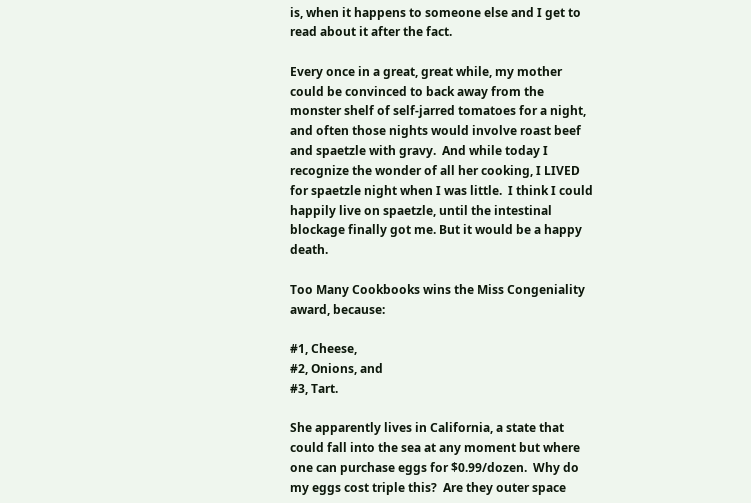is, when it happens to someone else and I get to read about it after the fact.

Every once in a great, great while, my mother could be convinced to back away from the monster shelf of self-jarred tomatoes for a night, and often those nights would involve roast beef and spaetzle with gravy.  And while today I recognize the wonder of all her cooking, I LIVED for spaetzle night when I was little.  I think I could happily live on spaetzle, until the intestinal blockage finally got me. But it would be a happy death.

Too Many Cookbooks wins the Miss Congeniality award, because:

#1, Cheese,
#2, Onions, and
#3, Tart.

She apparently lives in California, a state that could fall into the sea at any moment but where one can purchase eggs for $0.99/dozen.  Why do my eggs cost triple this?  Are they outer space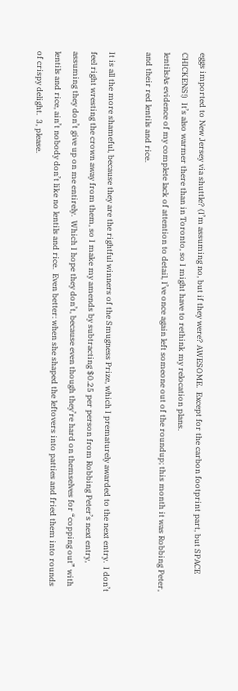eggs imported to New Jersey via shuttle? (I’m assuming no, but if they were? AWESOME.  Except for the carbon footprint part, but SPACE CHICKENS!)  It’s also warmer there than in Toronto, so I might have to rethink my relocation plans.
lentilsAs evidence of my complete lack of attention to detail, I’ve once again left someone out of the roundup; this month it was Robbing Peter, and their red lentils and rice.

It is all the more shameful, because they are the rightful winners of the Smugness Prize, which I prematurely awarded to the next entry.  I don’t feel right wresting the crown away from them, so I make my amends by subtracting $0.25 per person from Robbing Peter’s next entry, assuming they don’t give up on me entirely.  Which I hope they don’t, because even though they’re hard on themselves for “copping out” with lentils and rice, ain’t nobody don’t like no lentils and rice.  Even better: when she shaped the leftovers into patties and fried them into rounds of crispy delight.  3, please.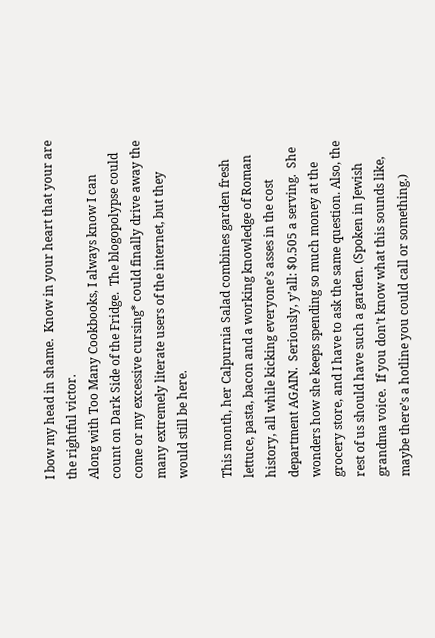I bow my head in shame.  Know in your heart that your are the rightful victor.
Along with Too Many Cookbooks, I always know I can count on Dark Side of the Fridge.  The blogopolypse could come or my excessive cursing* could finally drive away the many extremely literate users of the internet, but they would still be here.

This month, her Calpurnia Salad combines garden fresh lettuce, pasta, bacon and a working knowledge of Roman history, all while kicking everyone’s asses in the cost department AGAIN.  Seriously, y’all: $0.505 a serving.  She wonders how she keeps spending so much money at the grocery store, and I have to ask the same question. Also, the rest of us should have such a garden. (Spoken in Jewish grandma voice.  If you don’t know what this sounds like, maybe there’s a hotline you could call or something.)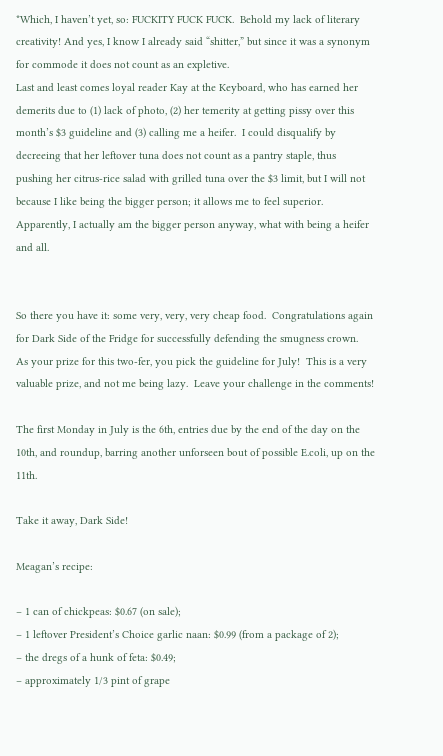*Which, I haven’t yet, so: FUCKITY FUCK FUCK.  Behold my lack of literary creativity! And yes, I know I already said “shitter,” but since it was a synonym for commode it does not count as an expletive.
Last and least comes loyal reader Kay at the Keyboard, who has earned her demerits due to (1) lack of photo, (2) her temerity at getting pissy over this month’s $3 guideline and (3) calling me a heifer.  I could disqualify by decreeing that her leftover tuna does not count as a pantry staple, thus pushing her citrus-rice salad with grilled tuna over the $3 limit, but I will not because I like being the bigger person; it allows me to feel superior.  Apparently, I actually am the bigger person anyway, what with being a heifer and all.


So there you have it: some very, very, very cheap food.  Congratulations again for Dark Side of the Fridge for successfully defending the smugness crown.  As your prize for this two-fer, you pick the guideline for July!  This is a very valuable prize, and not me being lazy.  Leave your challenge in the comments!

The first Monday in July is the 6th, entries due by the end of the day on the 10th, and roundup, barring another unforseen bout of possible E.coli, up on the 11th.

Take it away, Dark Side!

Meagan’s recipe:

– 1 can of chickpeas: $0.67 (on sale);
– 1 leftover President’s Choice garlic naan: $0.99 (from a package of 2);
– the dregs of a hunk of feta: $0.49;
– approximately 1/3 pint of grape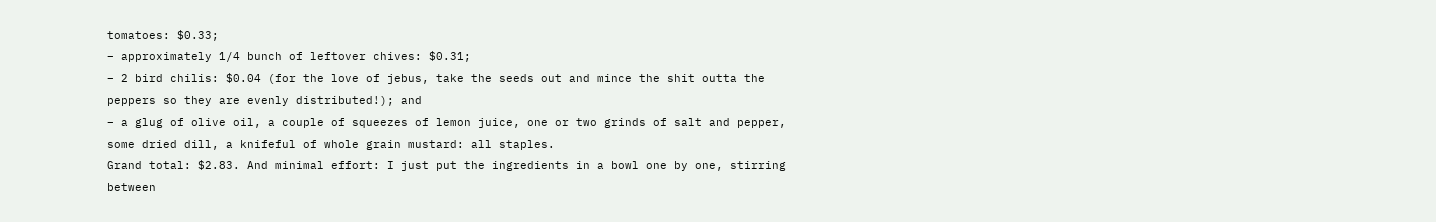tomatoes: $0.33;
– approximately 1/4 bunch of leftover chives: $0.31;
– 2 bird chilis: $0.04 (for the love of jebus, take the seeds out and mince the shit outta the peppers so they are evenly distributed!); and
– a glug of olive oil, a couple of squeezes of lemon juice, one or two grinds of salt and pepper, some dried dill, a knifeful of whole grain mustard: all staples.
Grand total: $2.83. And minimal effort: I just put the ingredients in a bowl one by one, stirring between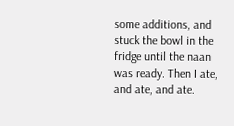some additions, and stuck the bowl in the fridge until the naan was ready. Then I ate, and ate, and ate.